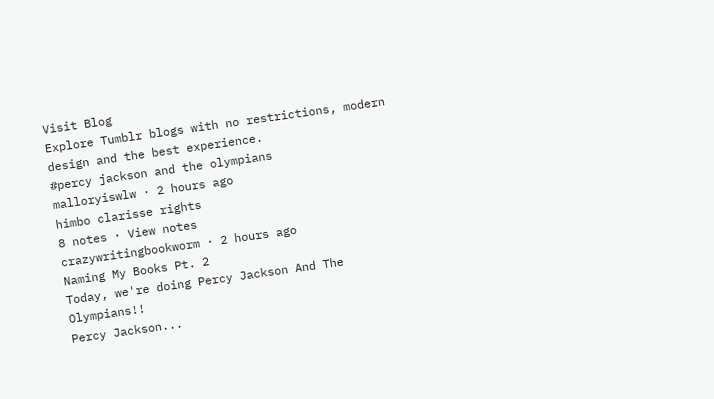Visit Blog
Explore Tumblr blogs with no restrictions, modern design and the best experience.
#percy jackson and the olympians
malloryiswlw · 2 hours ago
himbo clarisse rights
8 notes · View notes
crazywritingbookworm · 2 hours ago
Naming My Books Pt. 2
Today, we're doing Percy Jackson And The Olympians!!
Percy Jackson...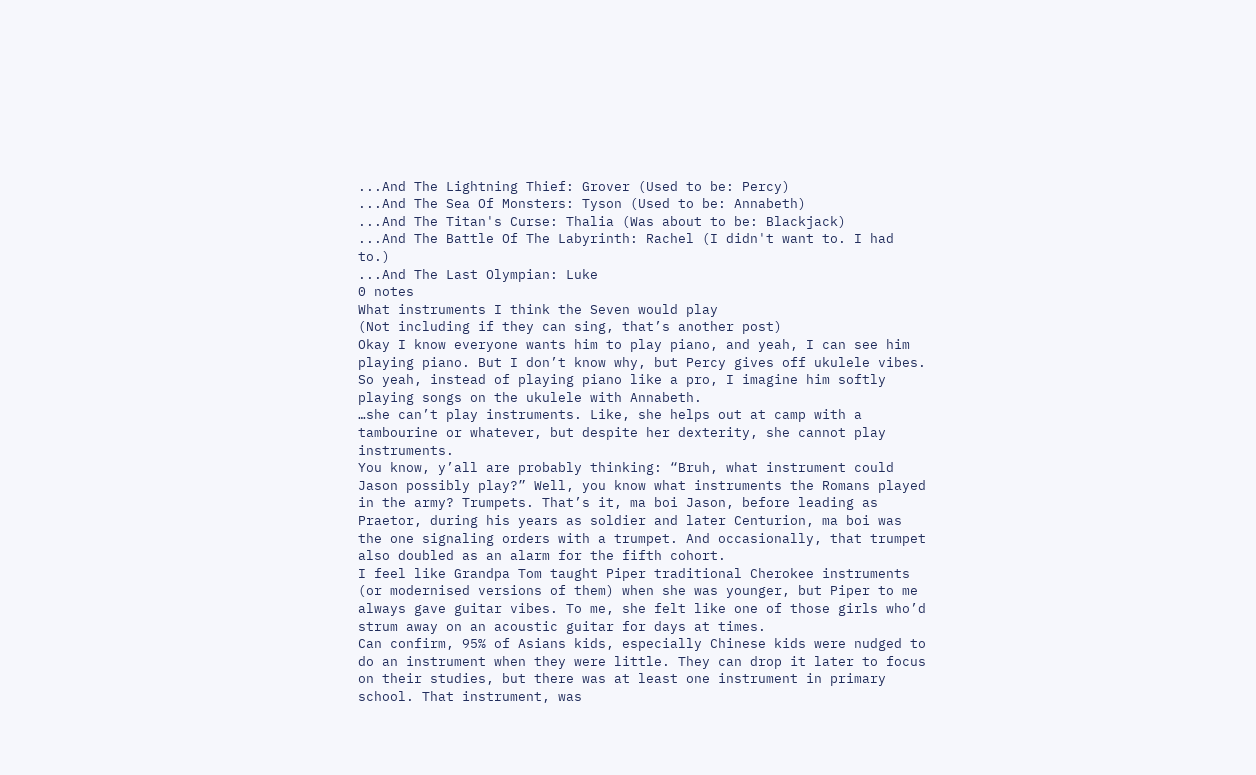...And The Lightning Thief: Grover (Used to be: Percy)
...And The Sea Of Monsters: Tyson (Used to be: Annabeth)
...And The Titan's Curse: Thalia (Was about to be: Blackjack)
...And The Battle Of The Labyrinth: Rachel (I didn't want to. I had to.)
...And The Last Olympian: Luke
0 notes
What instruments I think the Seven would play
(Not including if they can sing, that’s another post)
Okay I know everyone wants him to play piano, and yeah, I can see him playing piano. But I don’t know why, but Percy gives off ukulele vibes. So yeah, instead of playing piano like a pro, I imagine him softly playing songs on the ukulele with Annabeth.
…she can’t play instruments. Like, she helps out at camp with a tambourine or whatever, but despite her dexterity, she cannot play instruments.
You know, y’all are probably thinking: “Bruh, what instrument could Jason possibly play?” Well, you know what instruments the Romans played in the army? Trumpets. That’s it, ma boi Jason, before leading as Praetor, during his years as soldier and later Centurion, ma boi was the one signaling orders with a trumpet. And occasionally, that trumpet also doubled as an alarm for the fifth cohort.
I feel like Grandpa Tom taught Piper traditional Cherokee instruments (or modernised versions of them) when she was younger, but Piper to me always gave guitar vibes. To me, she felt like one of those girls who’d strum away on an acoustic guitar for days at times.
Can confirm, 95% of Asians kids, especially Chinese kids were nudged to do an instrument when they were little. They can drop it later to focus on their studies, but there was at least one instrument in primary school. That instrument, was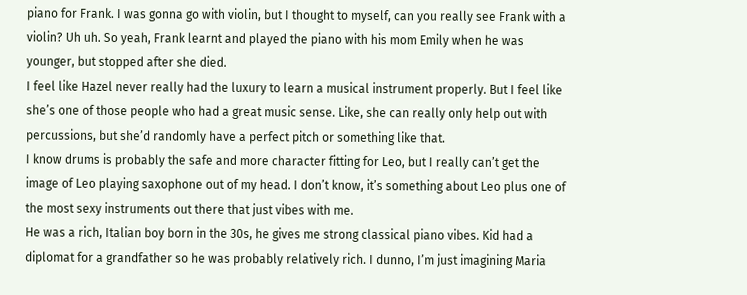piano for Frank. I was gonna go with violin, but I thought to myself, can you really see Frank with a violin? Uh uh. So yeah, Frank learnt and played the piano with his mom Emily when he was younger, but stopped after she died.
I feel like Hazel never really had the luxury to learn a musical instrument properly. But I feel like she’s one of those people who had a great music sense. Like, she can really only help out with percussions, but she’d randomly have a perfect pitch or something like that.
I know drums is probably the safe and more character fitting for Leo, but I really can’t get the image of Leo playing saxophone out of my head. I don’t know, it’s something about Leo plus one of the most sexy instruments out there that just vibes with me.
He was a rich, Italian boy born in the 30s, he gives me strong classical piano vibes. Kid had a diplomat for a grandfather so he was probably relatively rich. I dunno, I’m just imagining Maria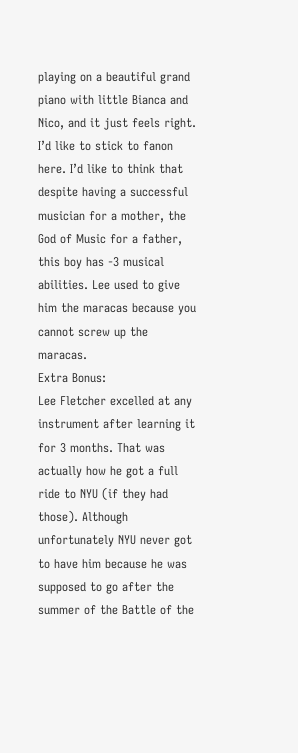playing on a beautiful grand piano with little Bianca and Nico, and it just feels right.
I’d like to stick to fanon here. I’d like to think that despite having a successful musician for a mother, the God of Music for a father, this boy has -3 musical abilities. Lee used to give him the maracas because you cannot screw up the maracas.
Extra Bonus:
Lee Fletcher excelled at any instrument after learning it for 3 months. That was actually how he got a full ride to NYU (if they had those). Although unfortunately NYU never got to have him because he was supposed to go after the summer of the Battle of the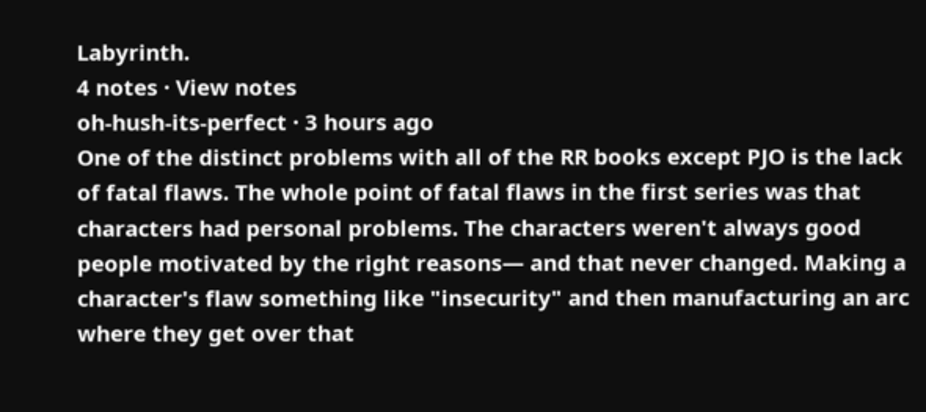Labyrinth.
4 notes · View notes
oh-hush-its-perfect · 3 hours ago
One of the distinct problems with all of the RR books except PJO is the lack of fatal flaws. The whole point of fatal flaws in the first series was that characters had personal problems. The characters weren't always good people motivated by the right reasons— and that never changed. Making a character's flaw something like "insecurity" and then manufacturing an arc where they get over that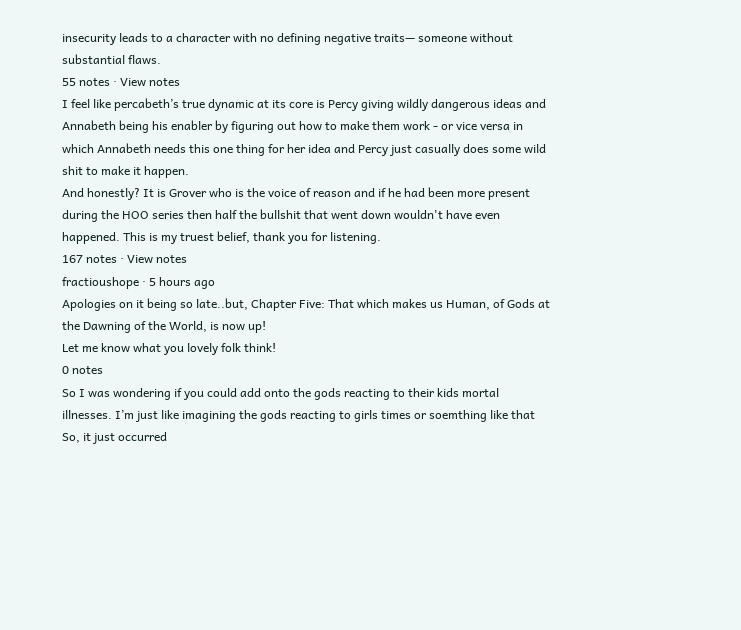insecurity leads to a character with no defining negative traits— someone without substantial flaws.
55 notes · View notes
I feel like percabeth’s true dynamic at its core is Percy giving wildly dangerous ideas and Annabeth being his enabler by figuring out how to make them work - or vice versa in which Annabeth needs this one thing for her idea and Percy just casually does some wild shit to make it happen.
And honestly? It is Grover who is the voice of reason and if he had been more present during the HOO series then half the bullshit that went down wouldn't have even happened. This is my truest belief, thank you for listening.
167 notes · View notes
fractioushope · 5 hours ago
Apologies on it being so late..but, Chapter Five: That which makes us Human, of Gods at the Dawning of the World, is now up!
Let me know what you lovely folk think!
0 notes
So I was wondering if you could add onto the gods reacting to their kids mortal illnesses. I’m just like imagining the gods reacting to girls times or soemthing like that
So, it just occurred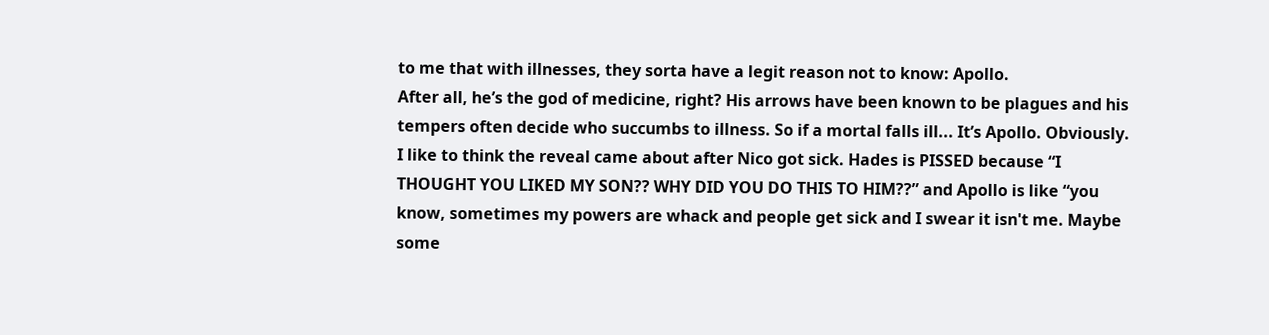to me that with illnesses, they sorta have a legit reason not to know: Apollo.
After all, he’s the god of medicine, right? His arrows have been known to be plagues and his tempers often decide who succumbs to illness. So if a mortal falls ill... It’s Apollo. Obviously.
I like to think the reveal came about after Nico got sick. Hades is PISSED because “I THOUGHT YOU LIKED MY SON?? WHY DID YOU DO THIS TO HIM??” and Apollo is like “you know, sometimes my powers are whack and people get sick and I swear it isn't me. Maybe some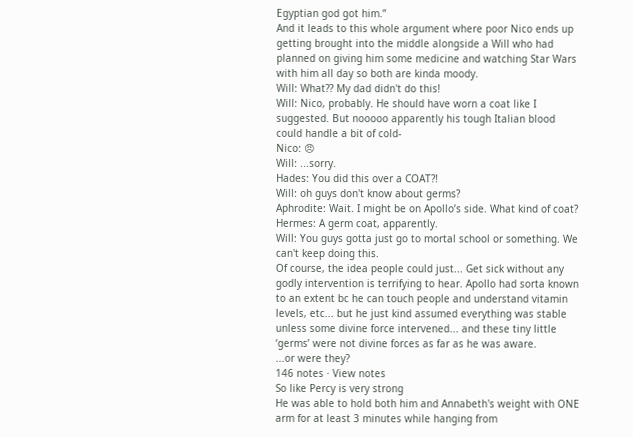Egyptian god got him.”
And it leads to this whole argument where poor Nico ends up getting brought into the middle alongside a Will who had planned on giving him some medicine and watching Star Wars with him all day so both are kinda moody.
Will: What?? My dad didn't do this!
Will: Nico, probably. He should have worn a coat like I suggested. But nooooo apparently his tough Italian blood could handle a bit of cold-
Nico: 😠
Will: ...sorry.
Hades: You did this over a COAT?!
Will: oh guys don't know about germs?
Aphrodite: Wait. I might be on Apollo’s side. What kind of coat?
Hermes: A germ coat, apparently.
Will: You guys gotta just go to mortal school or something. We can't keep doing this.
Of course, the idea people could just... Get sick without any godly intervention is terrifying to hear. Apollo had sorta known to an extent bc he can touch people and understand vitamin levels, etc... but he just kind assumed everything was stable unless some divine force intervened... and these tiny little ‘germs’ were not divine forces as far as he was aware.
...or were they?
146 notes · View notes
So like Percy is very strong
He was able to hold both him and Annabeth's weight with ONE arm for at least 3 minutes while hanging from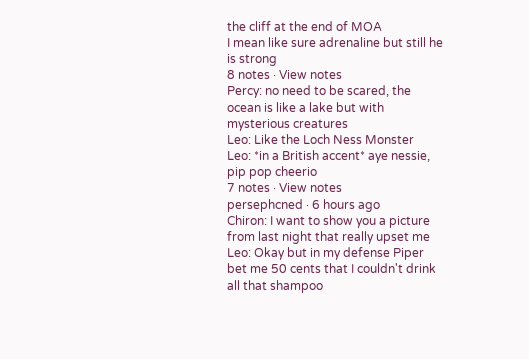the cliff at the end of MOA
I mean like sure adrenaline but still he is strong
8 notes · View notes
Percy: no need to be scared, the ocean is like a lake but with mysterious creatures
Leo: Like the Loch Ness Monster
Leo: *in a British accent* aye nessie, pip pop cheerio
7 notes · View notes
persephcned · 6 hours ago
Chiron: I want to show you a picture from last night that really upset me
Leo: Okay but in my defense Piper bet me 50 cents that I couldn't drink all that shampoo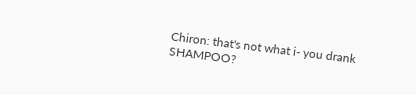Chiron: that's not what i- you drank SHAMPOO?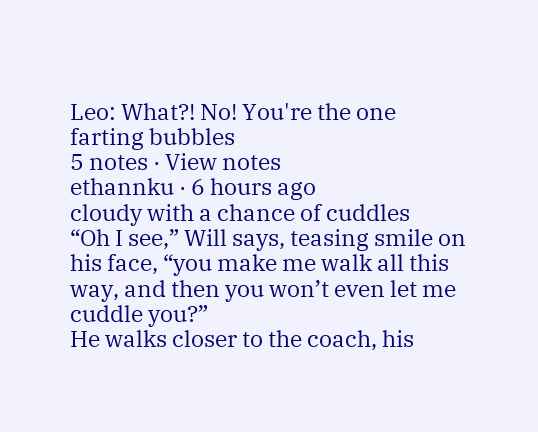Leo: What?! No! You're the one farting bubbles
5 notes · View notes
ethannku · 6 hours ago
cloudy with a chance of cuddles
“Oh I see,” Will says, teasing smile on his face, “you make me walk all this way, and then you won’t even let me cuddle you?”
He walks closer to the coach, his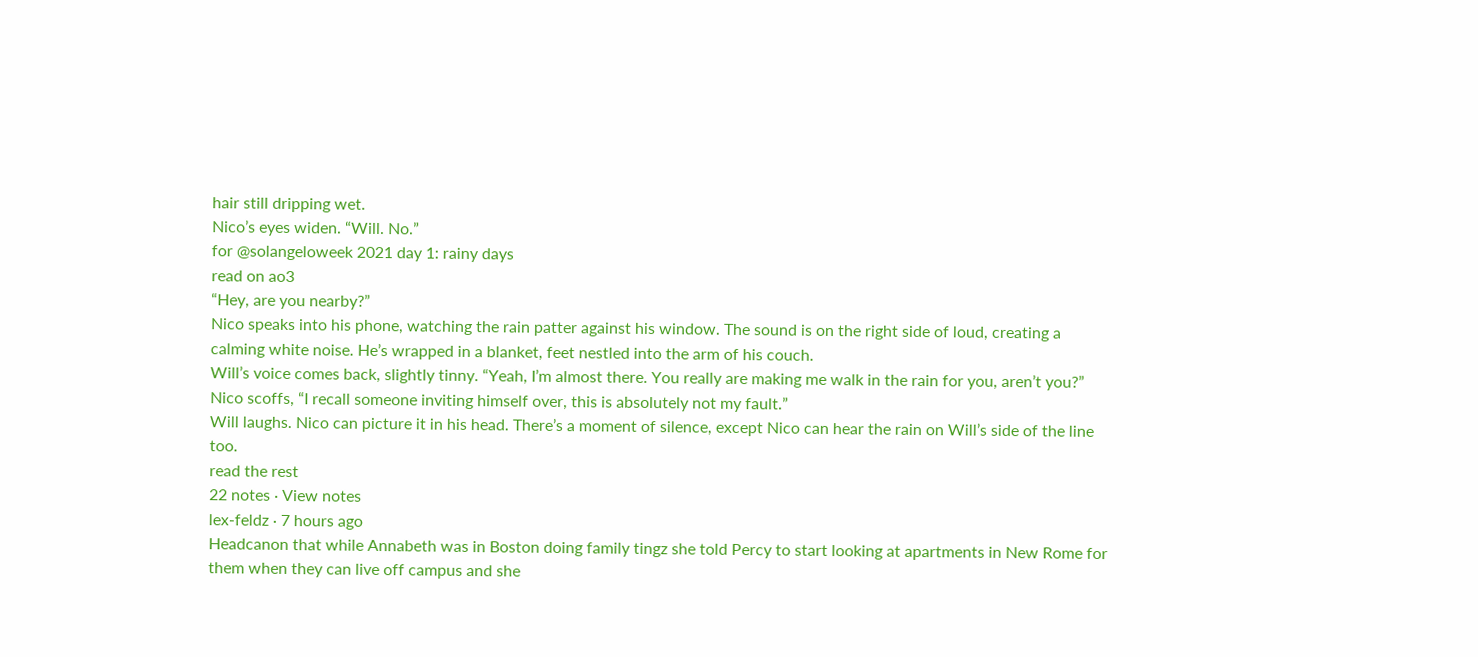hair still dripping wet.
Nico’s eyes widen. “Will. No.”
for @solangeloweek 2021 day 1: rainy days
read on ao3
“Hey, are you nearby?”
Nico speaks into his phone, watching the rain patter against his window. The sound is on the right side of loud, creating a calming white noise. He’s wrapped in a blanket, feet nestled into the arm of his couch.
Will’s voice comes back, slightly tinny. “Yeah, I’m almost there. You really are making me walk in the rain for you, aren’t you?”
Nico scoffs, “I recall someone inviting himself over, this is absolutely not my fault.”
Will laughs. Nico can picture it in his head. There’s a moment of silence, except Nico can hear the rain on Will’s side of the line too.
read the rest
22 notes · View notes
lex-feldz · 7 hours ago
Headcanon that while Annabeth was in Boston doing family tingz she told Percy to start looking at apartments in New Rome for them when they can live off campus and she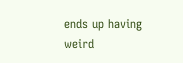ends up having weird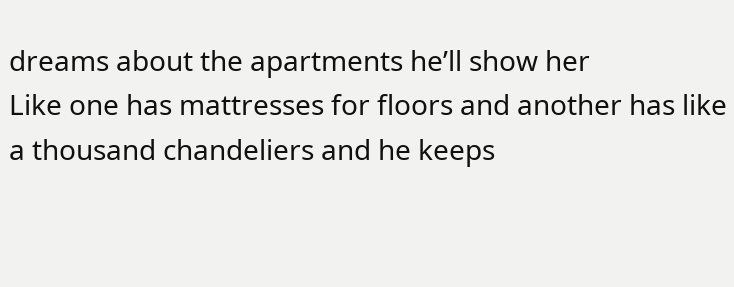dreams about the apartments he’ll show her
Like one has mattresses for floors and another has like a thousand chandeliers and he keeps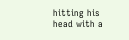hitting his head with a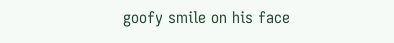goofy smile on his face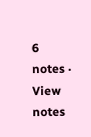6 notes · View notes